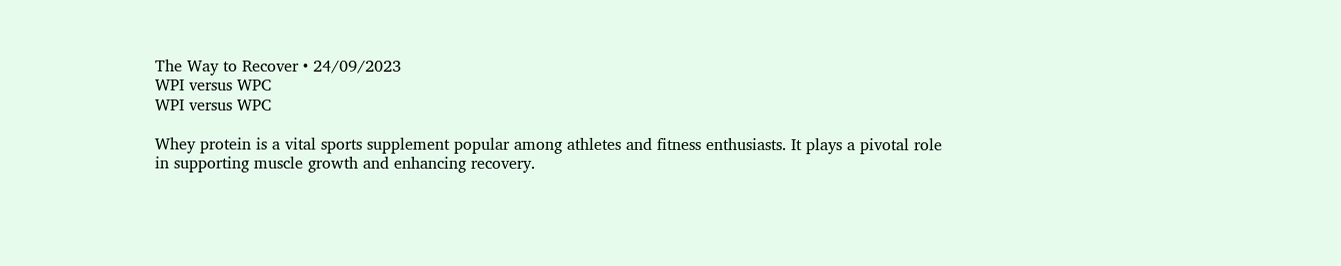The Way to Recover • 24/09/2023
WPI versus WPC
WPI versus WPC

Whey protein is a vital sports supplement popular among athletes and fitness enthusiasts. It plays a pivotal role in supporting muscle growth and enhancing recovery.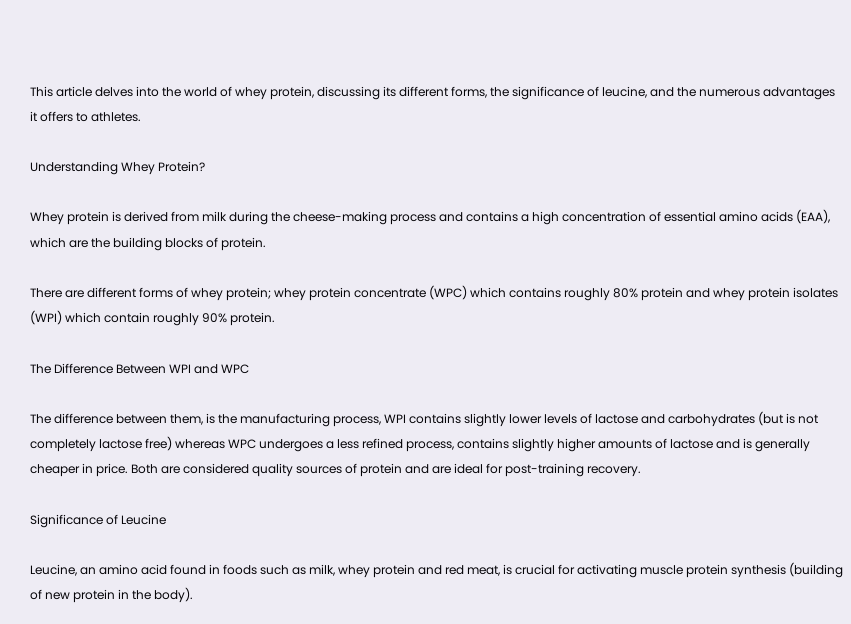This article delves into the world of whey protein, discussing its different forms, the significance of leucine, and the numerous advantages it offers to athletes.

Understanding Whey Protein?

Whey protein is derived from milk during the cheese-making process and contains a high concentration of essential amino acids (EAA), which are the building blocks of protein.

There are different forms of whey protein; whey protein concentrate (WPC) which contains roughly 80% protein and whey protein isolates (WPI) which contain roughly 90% protein.

The Difference Between WPI and WPC

The difference between them, is the manufacturing process, WPI contains slightly lower levels of lactose and carbohydrates (but is not completely lactose free) whereas WPC undergoes a less refined process, contains slightly higher amounts of lactose and is generally cheaper in price. Both are considered quality sources of protein and are ideal for post-training recovery.

Significance of Leucine

Leucine, an amino acid found in foods such as milk, whey protein and red meat, is crucial for activating muscle protein synthesis (building of new protein in the body).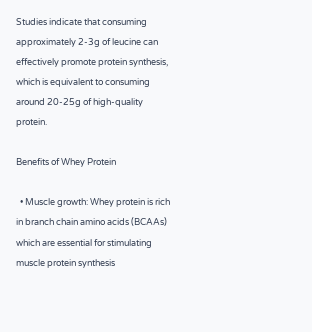Studies indicate that consuming approximately 2-3g of leucine can effectively promote protein synthesis, which is equivalent to consuming around 20-25g of high-quality protein.

Benefits of Whey Protein

  • Muscle growth: Whey protein is rich in branch chain amino acids (BCAAs) which are essential for stimulating muscle protein synthesis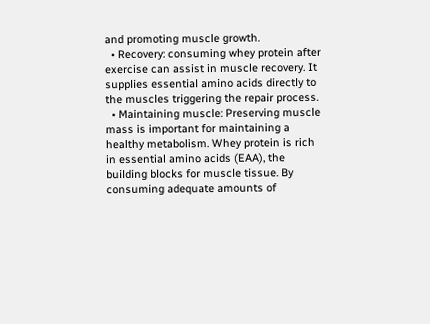and promoting muscle growth.
  • Recovery: consuming whey protein after exercise can assist in muscle recovery. It supplies essential amino acids directly to the muscles triggering the repair process.
  • Maintaining muscle: Preserving muscle mass is important for maintaining a healthy metabolism. Whey protein is rich in essential amino acids (EAA), the building blocks for muscle tissue. By consuming adequate amounts of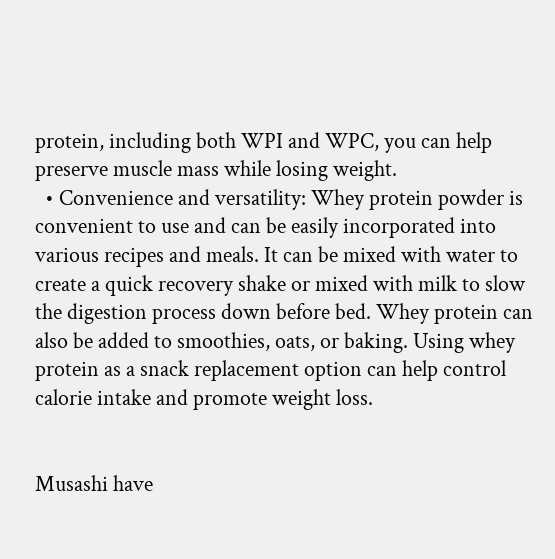protein, including both WPI and WPC, you can help preserve muscle mass while losing weight.
  • Convenience and versatility: Whey protein powder is convenient to use and can be easily incorporated into various recipes and meals. It can be mixed with water to create a quick recovery shake or mixed with milk to slow the digestion process down before bed. Whey protein can also be added to smoothies, oats, or baking. Using whey protein as a snack replacement option can help control calorie intake and promote weight loss.


Musashi have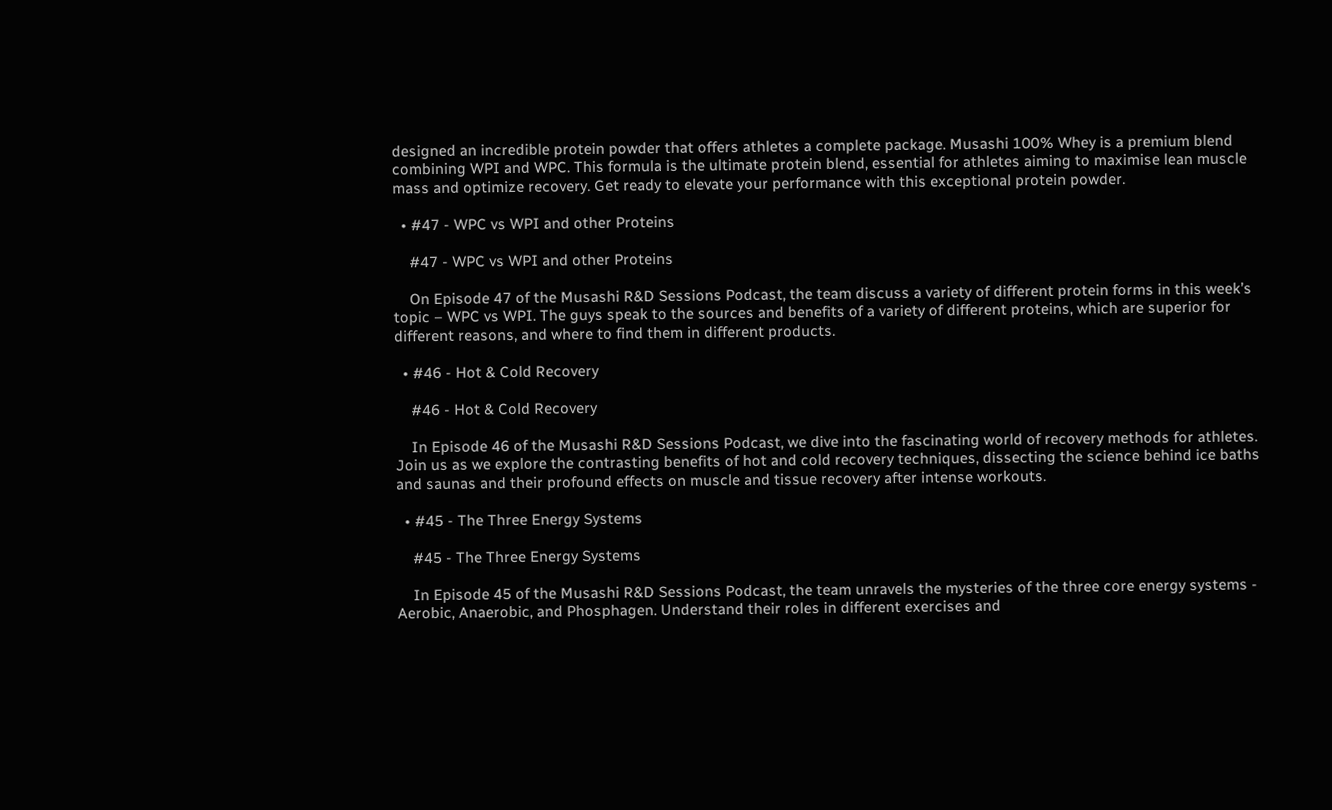designed an incredible protein powder that offers athletes a complete package. Musashi 100% Whey is a premium blend combining WPI and WPC. This formula is the ultimate protein blend, essential for athletes aiming to maximise lean muscle mass and optimize recovery. Get ready to elevate your performance with this exceptional protein powder.

  • #47 - WPC vs WPI and other Proteins

    #47 - WPC vs WPI and other Proteins

    On Episode 47 of the Musashi R&D Sessions Podcast, the team discuss a variety of different protein forms in this week’s topic – WPC vs WPI. The guys speak to the sources and benefits of a variety of different proteins, which are superior for different reasons, and where to find them in different products.

  • #46 - Hot & Cold Recovery

    #46 - Hot & Cold Recovery

    In Episode 46 of the Musashi R&D Sessions Podcast, we dive into the fascinating world of recovery methods for athletes. Join us as we explore the contrasting benefits of hot and cold recovery techniques, dissecting the science behind ice baths and saunas and their profound effects on muscle and tissue recovery after intense workouts.

  • #45 - The Three Energy Systems

    #45 - The Three Energy Systems

    In Episode 45 of the Musashi R&D Sessions Podcast, the team unravels the mysteries of the three core energy systems - Aerobic, Anaerobic, and Phosphagen. Understand their roles in different exercises and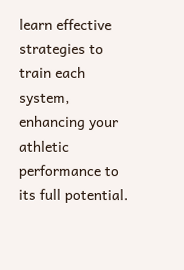learn effective strategies to train each system, enhancing your athletic performance to its full potential.